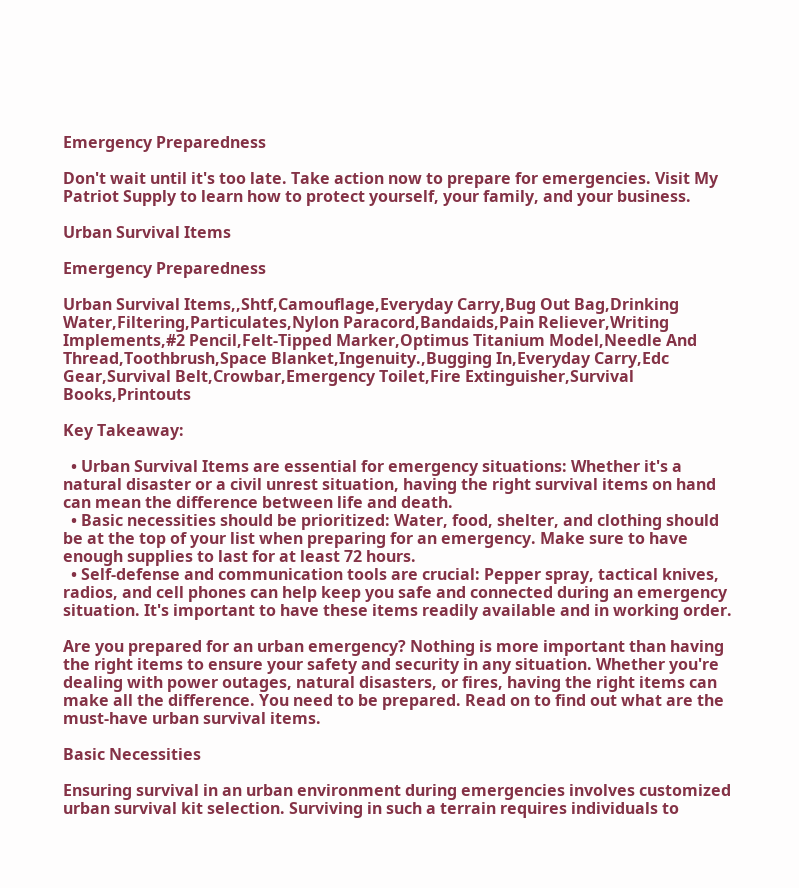Emergency Preparedness

Don't wait until it's too late. Take action now to prepare for emergencies. Visit My Patriot Supply to learn how to protect yourself, your family, and your business.

Urban Survival Items

Emergency Preparedness

Urban Survival Items,,Shtf,Camouflage,Everyday Carry,Bug Out Bag,Drinking Water,Filtering,Particulates,Nylon Paracord,Bandaids,Pain Reliever,Writing Implements,#2 Pencil,Felt-Tipped Marker,Optimus Titanium Model,Needle And Thread,Toothbrush,Space Blanket,Ingenuity.,Bugging In,Everyday Carry,Edc Gear,Survival Belt,Crowbar,Emergency Toilet,Fire Extinguisher,Survival Books,Printouts

Key Takeaway:

  • Urban Survival Items are essential for emergency situations: Whether it's a natural disaster or a civil unrest situation, having the right survival items on hand can mean the difference between life and death.
  • Basic necessities should be prioritized: Water, food, shelter, and clothing should be at the top of your list when preparing for an emergency. Make sure to have enough supplies to last for at least 72 hours.
  • Self-defense and communication tools are crucial: Pepper spray, tactical knives, radios, and cell phones can help keep you safe and connected during an emergency situation. It's important to have these items readily available and in working order.

Are you prepared for an urban emergency? Nothing is more important than having the right items to ensure your safety and security in any situation. Whether you're dealing with power outages, natural disasters, or fires, having the right items can make all the difference. You need to be prepared. Read on to find out what are the must-have urban survival items.

Basic Necessities

Ensuring survival in an urban environment during emergencies involves customized urban survival kit selection. Surviving in such a terrain requires individuals to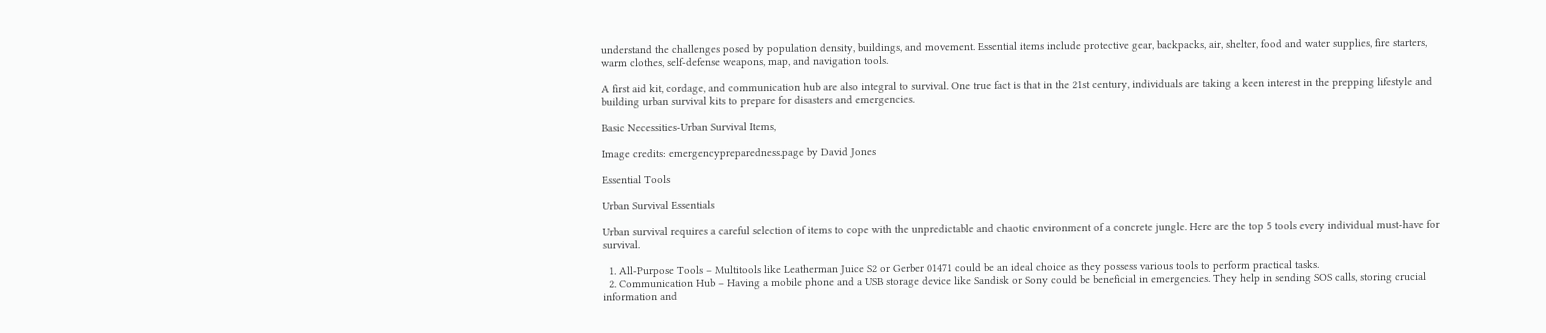understand the challenges posed by population density, buildings, and movement. Essential items include protective gear, backpacks, air, shelter, food and water supplies, fire starters, warm clothes, self-defense weapons, map, and navigation tools.

A first aid kit, cordage, and communication hub are also integral to survival. One true fact is that in the 21st century, individuals are taking a keen interest in the prepping lifestyle and building urban survival kits to prepare for disasters and emergencies.

Basic Necessities-Urban Survival Items,

Image credits: emergencypreparedness.page by David Jones

Essential Tools

Urban Survival Essentials

Urban survival requires a careful selection of items to cope with the unpredictable and chaotic environment of a concrete jungle. Here are the top 5 tools every individual must-have for survival.

  1. All-Purpose Tools – Multitools like Leatherman Juice S2 or Gerber 01471 could be an ideal choice as they possess various tools to perform practical tasks.
  2. Communication Hub – Having a mobile phone and a USB storage device like Sandisk or Sony could be beneficial in emergencies. They help in sending SOS calls, storing crucial information and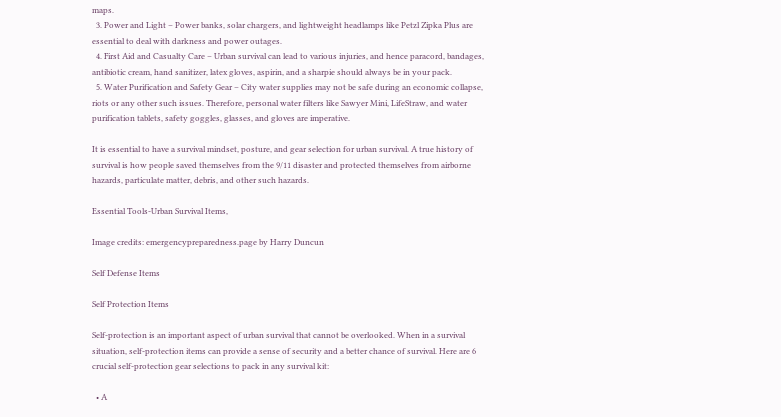maps.
  3. Power and Light – Power banks, solar chargers, and lightweight headlamps like Petzl Zipka Plus are essential to deal with darkness and power outages.
  4. First Aid and Casualty Care – Urban survival can lead to various injuries, and hence paracord, bandages, antibiotic cream, hand sanitizer, latex gloves, aspirin, and a sharpie should always be in your pack.
  5. Water Purification and Safety Gear – City water supplies may not be safe during an economic collapse, riots or any other such issues. Therefore, personal water filters like Sawyer Mini, LifeStraw, and water purification tablets, safety goggles, glasses, and gloves are imperative.

It is essential to have a survival mindset, posture, and gear selection for urban survival. A true history of survival is how people saved themselves from the 9/11 disaster and protected themselves from airborne hazards, particulate matter, debris, and other such hazards.

Essential Tools-Urban Survival Items,

Image credits: emergencypreparedness.page by Harry Duncun

Self Defense Items

Self Protection Items

Self-protection is an important aspect of urban survival that cannot be overlooked. When in a survival situation, self-protection items can provide a sense of security and a better chance of survival. Here are 6 crucial self-protection gear selections to pack in any survival kit:

  • A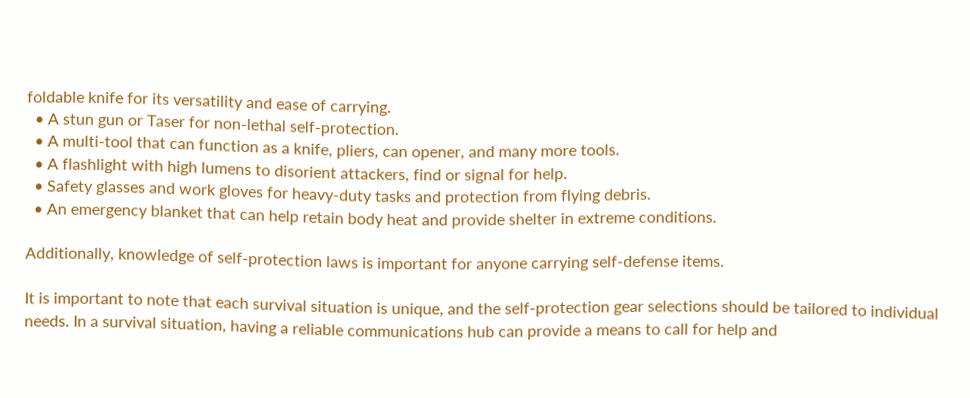foldable knife for its versatility and ease of carrying.
  • A stun gun or Taser for non-lethal self-protection.
  • A multi-tool that can function as a knife, pliers, can opener, and many more tools.
  • A flashlight with high lumens to disorient attackers, find or signal for help.
  • Safety glasses and work gloves for heavy-duty tasks and protection from flying debris.
  • An emergency blanket that can help retain body heat and provide shelter in extreme conditions.

Additionally, knowledge of self-protection laws is important for anyone carrying self-defense items.

It is important to note that each survival situation is unique, and the self-protection gear selections should be tailored to individual needs. In a survival situation, having a reliable communications hub can provide a means to call for help and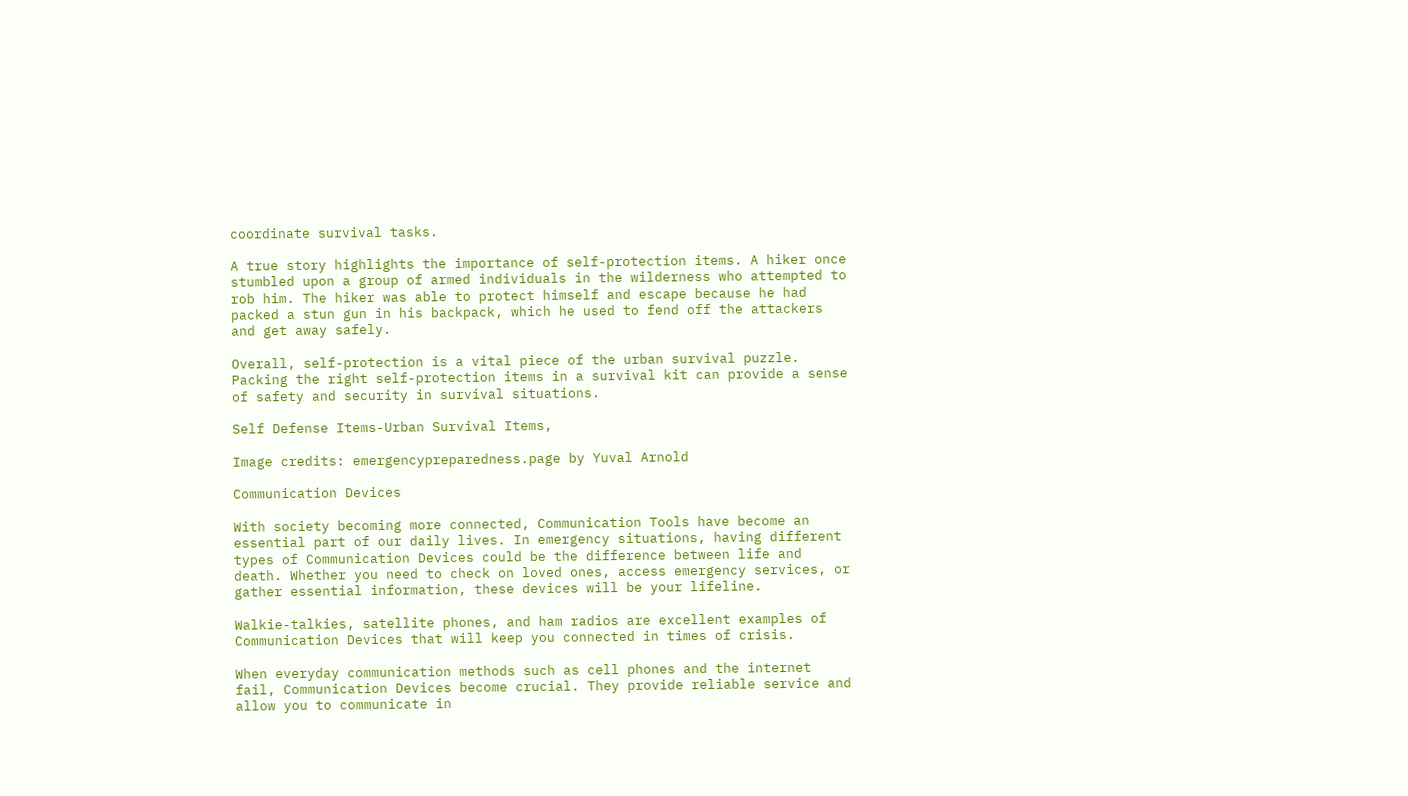coordinate survival tasks.

A true story highlights the importance of self-protection items. A hiker once stumbled upon a group of armed individuals in the wilderness who attempted to rob him. The hiker was able to protect himself and escape because he had packed a stun gun in his backpack, which he used to fend off the attackers and get away safely.

Overall, self-protection is a vital piece of the urban survival puzzle. Packing the right self-protection items in a survival kit can provide a sense of safety and security in survival situations.

Self Defense Items-Urban Survival Items,

Image credits: emergencypreparedness.page by Yuval Arnold

Communication Devices

With society becoming more connected, Communication Tools have become an essential part of our daily lives. In emergency situations, having different types of Communication Devices could be the difference between life and death. Whether you need to check on loved ones, access emergency services, or gather essential information, these devices will be your lifeline.

Walkie-talkies, satellite phones, and ham radios are excellent examples of Communication Devices that will keep you connected in times of crisis.

When everyday communication methods such as cell phones and the internet fail, Communication Devices become crucial. They provide reliable service and allow you to communicate in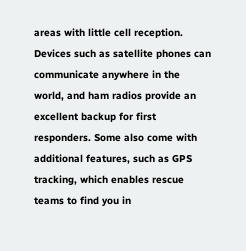areas with little cell reception. Devices such as satellite phones can communicate anywhere in the world, and ham radios provide an excellent backup for first responders. Some also come with additional features, such as GPS tracking, which enables rescue teams to find you in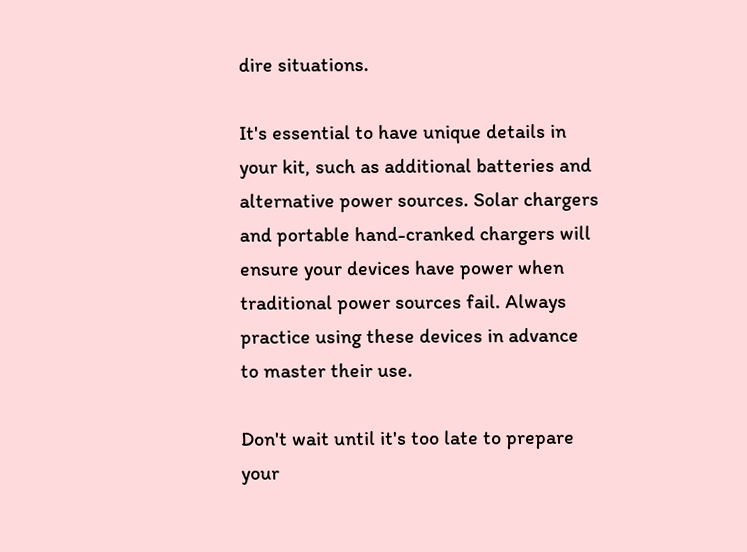dire situations.

It's essential to have unique details in your kit, such as additional batteries and alternative power sources. Solar chargers and portable hand-cranked chargers will ensure your devices have power when traditional power sources fail. Always practice using these devices in advance to master their use.

Don't wait until it's too late to prepare your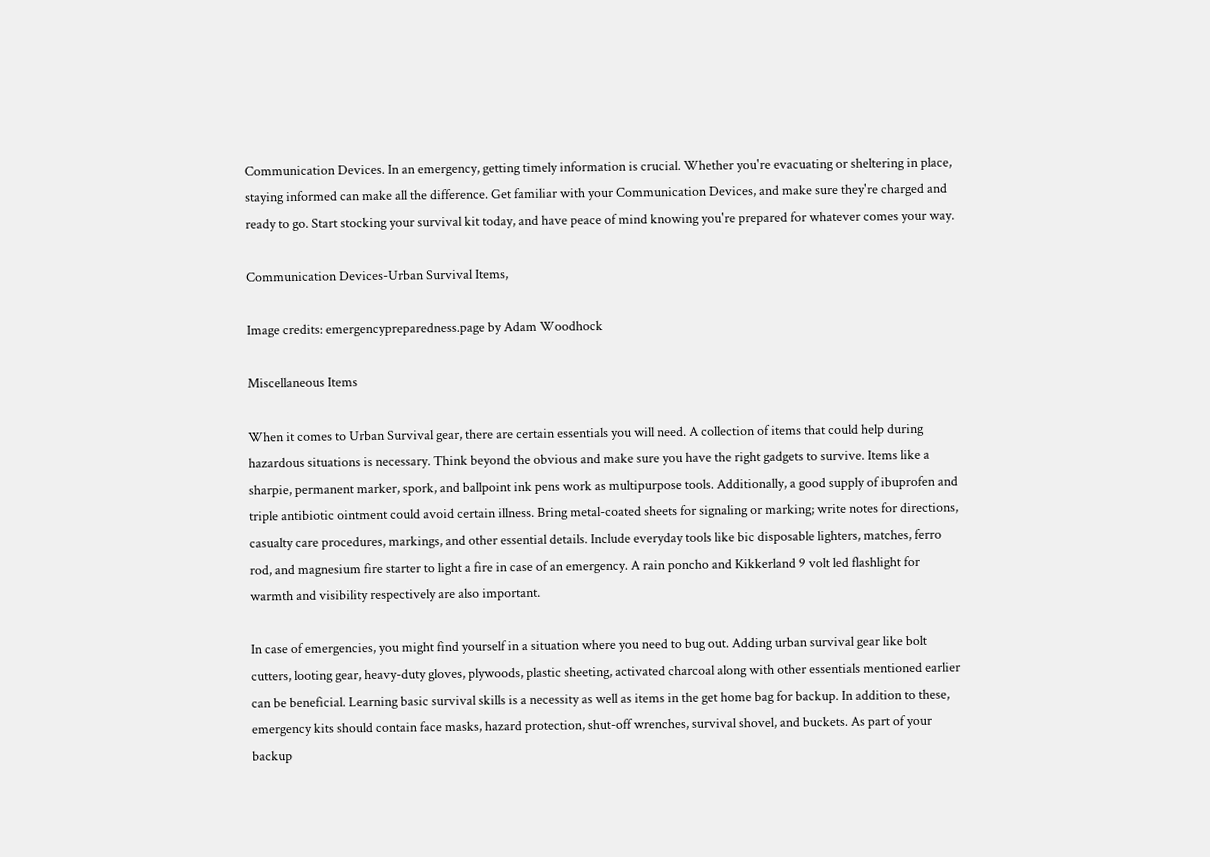Communication Devices. In an emergency, getting timely information is crucial. Whether you're evacuating or sheltering in place, staying informed can make all the difference. Get familiar with your Communication Devices, and make sure they're charged and ready to go. Start stocking your survival kit today, and have peace of mind knowing you're prepared for whatever comes your way.

Communication Devices-Urban Survival Items,

Image credits: emergencypreparedness.page by Adam Woodhock

Miscellaneous Items

When it comes to Urban Survival gear, there are certain essentials you will need. A collection of items that could help during hazardous situations is necessary. Think beyond the obvious and make sure you have the right gadgets to survive. Items like a sharpie, permanent marker, spork, and ballpoint ink pens work as multipurpose tools. Additionally, a good supply of ibuprofen and triple antibiotic ointment could avoid certain illness. Bring metal-coated sheets for signaling or marking; write notes for directions, casualty care procedures, markings, and other essential details. Include everyday tools like bic disposable lighters, matches, ferro rod, and magnesium fire starter to light a fire in case of an emergency. A rain poncho and Kikkerland 9 volt led flashlight for warmth and visibility respectively are also important.

In case of emergencies, you might find yourself in a situation where you need to bug out. Adding urban survival gear like bolt cutters, looting gear, heavy-duty gloves, plywoods, plastic sheeting, activated charcoal along with other essentials mentioned earlier can be beneficial. Learning basic survival skills is a necessity as well as items in the get home bag for backup. In addition to these, emergency kits should contain face masks, hazard protection, shut-off wrenches, survival shovel, and buckets. As part of your backup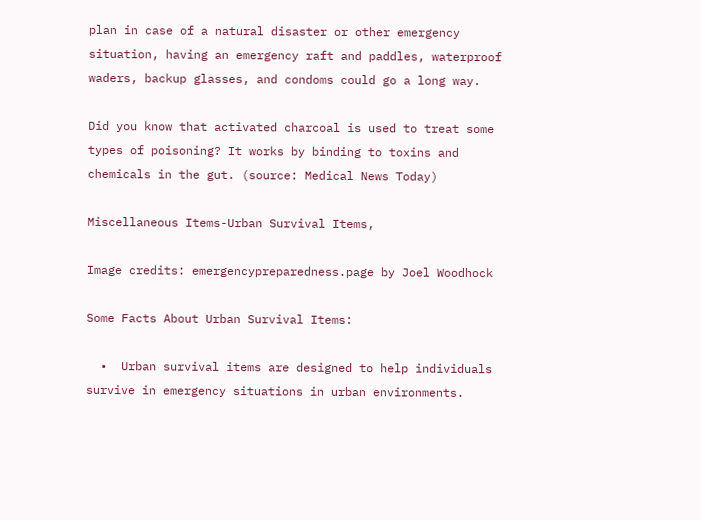plan in case of a natural disaster or other emergency situation, having an emergency raft and paddles, waterproof waders, backup glasses, and condoms could go a long way.

Did you know that activated charcoal is used to treat some types of poisoning? It works by binding to toxins and chemicals in the gut. (source: Medical News Today)

Miscellaneous Items-Urban Survival Items,

Image credits: emergencypreparedness.page by Joel Woodhock

Some Facts About Urban Survival Items:

  •  Urban survival items are designed to help individuals survive in emergency situations in urban environments.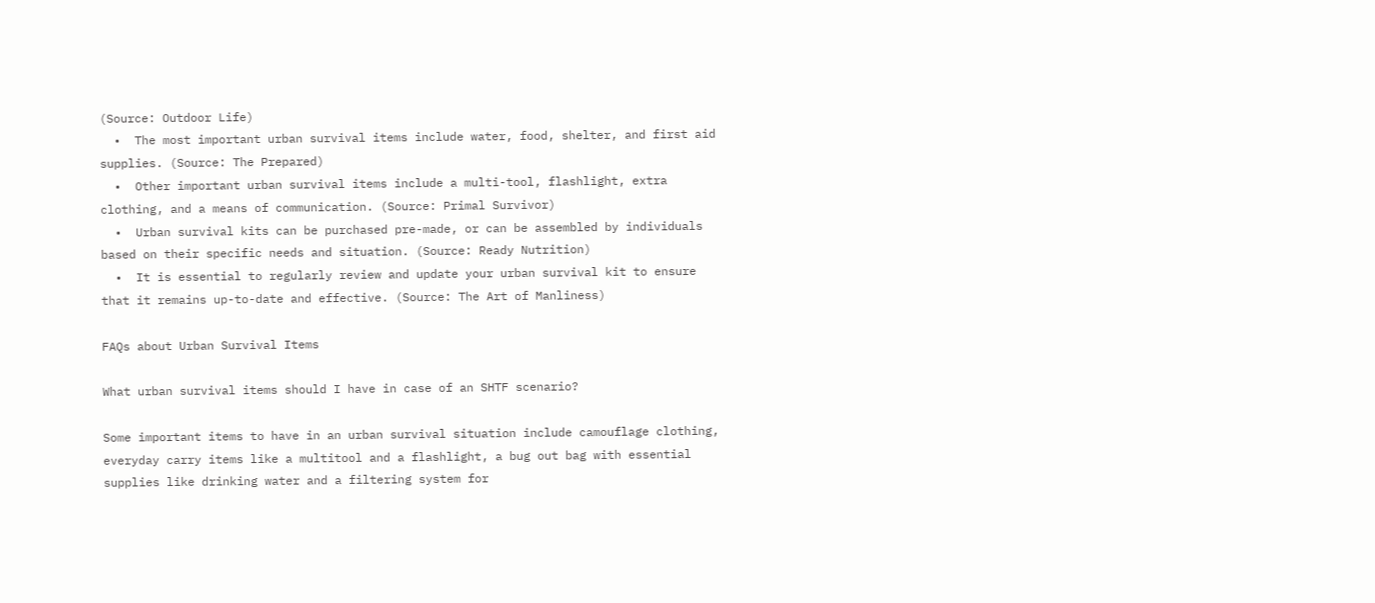(Source: Outdoor Life)
  •  The most important urban survival items include water, food, shelter, and first aid supplies. (Source: The Prepared)
  •  Other important urban survival items include a multi-tool, flashlight, extra clothing, and a means of communication. (Source: Primal Survivor)
  •  Urban survival kits can be purchased pre-made, or can be assembled by individuals based on their specific needs and situation. (Source: Ready Nutrition)
  •  It is essential to regularly review and update your urban survival kit to ensure that it remains up-to-date and effective. (Source: The Art of Manliness)

FAQs about Urban Survival Items

What urban survival items should I have in case of an SHTF scenario?

Some important items to have in an urban survival situation include camouflage clothing, everyday carry items like a multitool and a flashlight, a bug out bag with essential supplies like drinking water and a filtering system for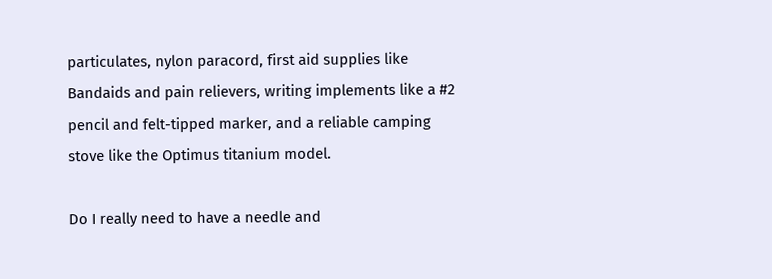particulates, nylon paracord, first aid supplies like Bandaids and pain relievers, writing implements like a #2 pencil and felt-tipped marker, and a reliable camping stove like the Optimus titanium model.

Do I really need to have a needle and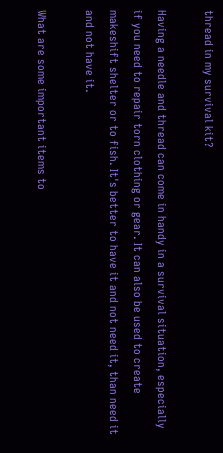thread in my survival kit?

Having a needle and thread can come in handy in a survival situation, especially if you need to repair torn clothing or gear. It can also be used to create makeshift shelter or to fish. It's better to have it and not need it, than need it and not have it.

What are some important items to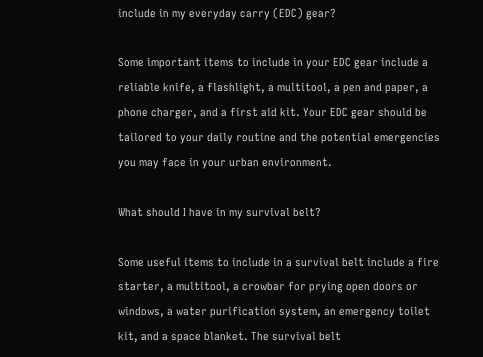include in my everyday carry (EDC) gear?

Some important items to include in your EDC gear include a reliable knife, a flashlight, a multitool, a pen and paper, a phone charger, and a first aid kit. Your EDC gear should be tailored to your daily routine and the potential emergencies you may face in your urban environment.

What should I have in my survival belt?

Some useful items to include in a survival belt include a fire starter, a multitool, a crowbar for prying open doors or windows, a water purification system, an emergency toilet kit, and a space blanket. The survival belt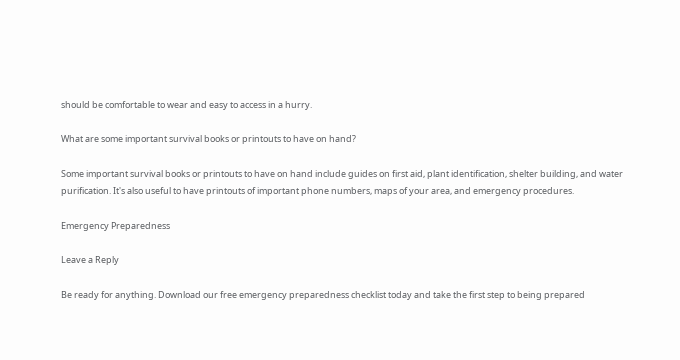should be comfortable to wear and easy to access in a hurry.

What are some important survival books or printouts to have on hand?

Some important survival books or printouts to have on hand include guides on first aid, plant identification, shelter building, and water purification. It's also useful to have printouts of important phone numbers, maps of your area, and emergency procedures.

Emergency Preparedness

Leave a Reply

Be ready for anything. Download our free emergency preparedness checklist today and take the first step to being prepared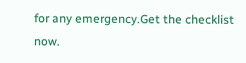for any emergency.Get the checklist now.